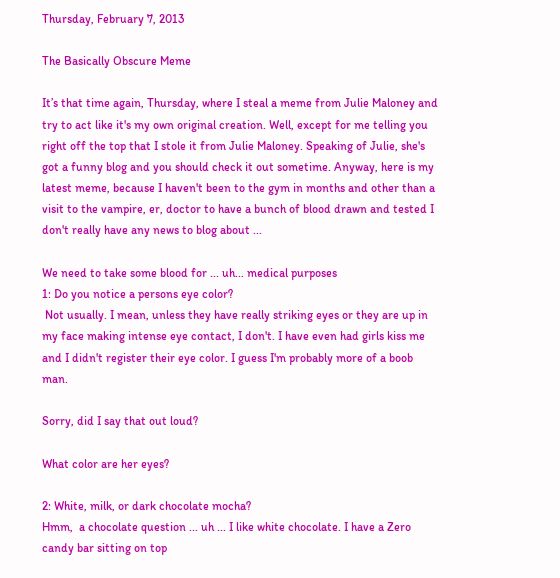Thursday, February 7, 2013

The Basically Obscure Meme

It’s that time again, Thursday, where I steal a meme from Julie Maloney and try to act like it's my own original creation. Well, except for me telling you right off the top that I stole it from Julie Maloney. Speaking of Julie, she's got a funny blog and you should check it out sometime. Anyway, here is my latest meme, because I haven't been to the gym in months and other than a visit to the vampire, er, doctor to have a bunch of blood drawn and tested I don't really have any news to blog about ...

We need to take some blood for ... uh... medical purposes
1: Do you notice a persons eye color?
 Not usually. I mean, unless they have really striking eyes or they are up in my face making intense eye contact, I don't. I have even had girls kiss me and I didn't register their eye color. I guess I'm probably more of a boob man.

Sorry, did I say that out loud?

What color are her eyes?

2: White, milk, or dark chocolate mocha?
Hmm,  a chocolate question ... uh ... I like white chocolate. I have a Zero candy bar sitting on top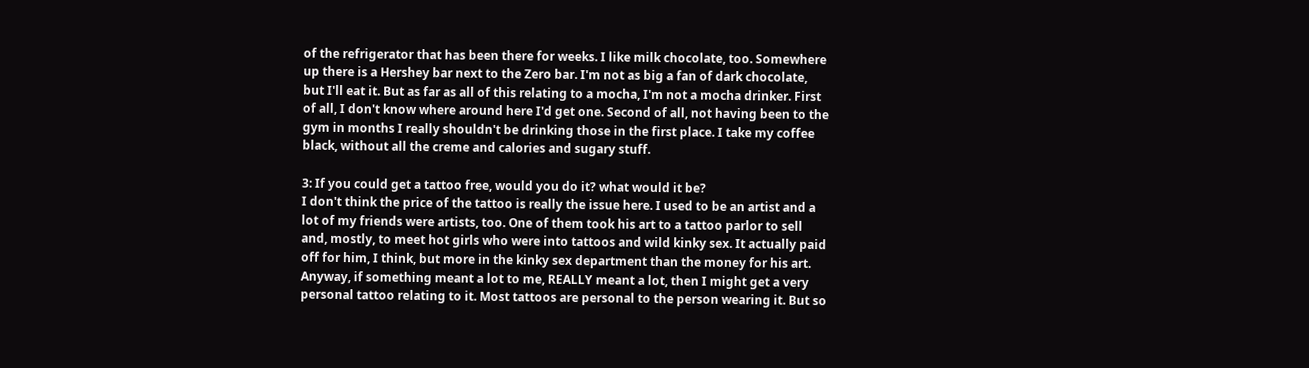of the refrigerator that has been there for weeks. I like milk chocolate, too. Somewhere up there is a Hershey bar next to the Zero bar. I'm not as big a fan of dark chocolate, but I'll eat it. But as far as all of this relating to a mocha, I'm not a mocha drinker. First of all, I don't know where around here I'd get one. Second of all, not having been to the gym in months I really shouldn't be drinking those in the first place. I take my coffee black, without all the creme and calories and sugary stuff.

3: If you could get a tattoo free, would you do it? what would it be?
I don't think the price of the tattoo is really the issue here. I used to be an artist and a lot of my friends were artists, too. One of them took his art to a tattoo parlor to sell and, mostly, to meet hot girls who were into tattoos and wild kinky sex. It actually paid off for him, I think, but more in the kinky sex department than the money for his art. Anyway, if something meant a lot to me, REALLY meant a lot, then I might get a very personal tattoo relating to it. Most tattoos are personal to the person wearing it. But so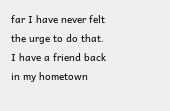far I have never felt the urge to do that. I have a friend back in my hometown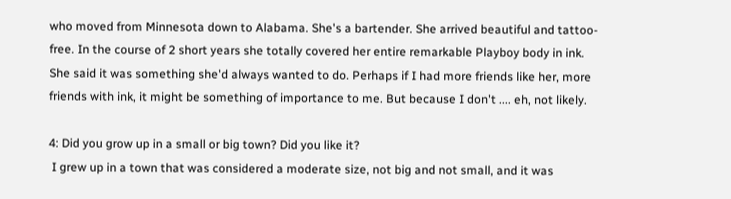who moved from Minnesota down to Alabama. She's a bartender. She arrived beautiful and tattoo-free. In the course of 2 short years she totally covered her entire remarkable Playboy body in ink. She said it was something she'd always wanted to do. Perhaps if I had more friends like her, more friends with ink, it might be something of importance to me. But because I don't .... eh, not likely.

4: Did you grow up in a small or big town? Did you like it?
 I grew up in a town that was considered a moderate size, not big and not small, and it was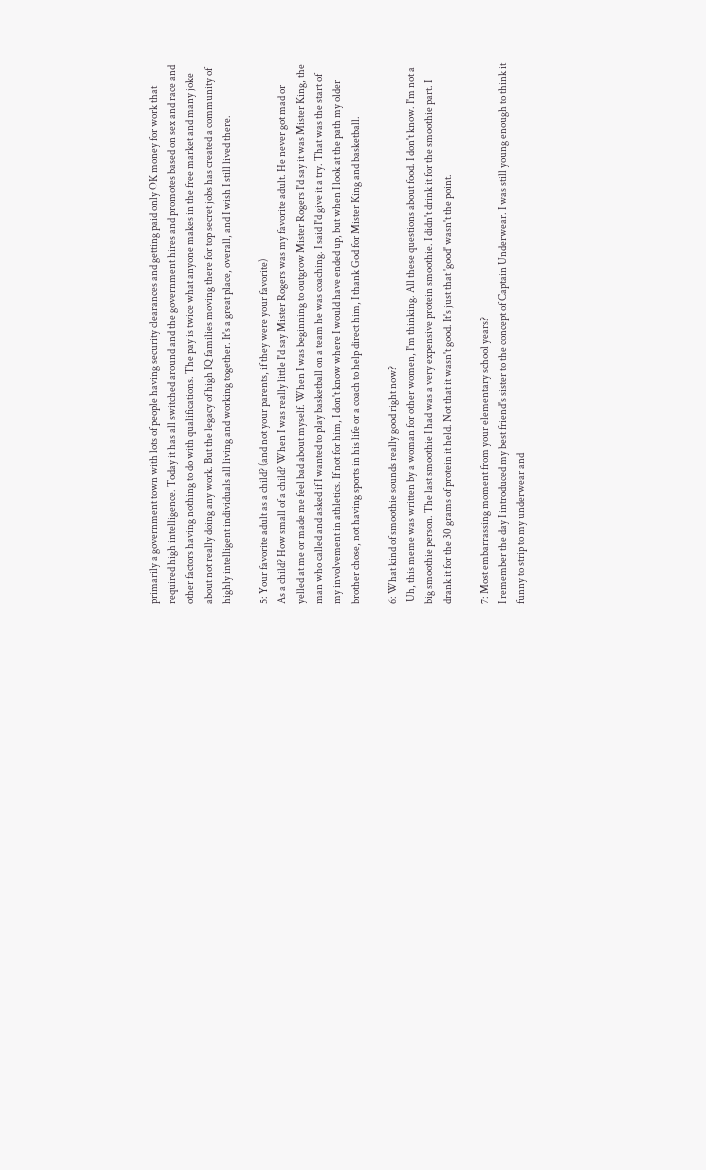primarily a government town with lots of people having security clearances and getting paid only OK money for work that required high intelligence. Today it has all switched around and the government hires and promotes based on sex and race and other factors having nothing to do with qualifications. The pay is twice what anyone makes in the free market and many joke about not really doing any work. But the legacy of high IQ families moving there for top secret jobs has created a community of highly intelligent individuals all living and working together. It's a great place, overall, and I wish I still lived there.

5: Your favorite adult as a child? (and not your parents, if they were your favorite)
As a child? How small of a child? When I was really little I'd say Mister Rogers was my favorite adult. He never got mad or yelled at me or made me feel bad about myself. When I was beginning to outgrow Mister Rogers I'd say it was Mister King, the man who called and asked if I wanted to play basketball on a team he was coaching. I said I'd give it a try. That was the start of my involvement in athletics. If not for him, I don't know where I would have ended up, but when I look at the path my older brother chose, not having sports in his life or a coach to help direct him, I thank God for Mister King and basketball.

6: What kind of smoothie sounds really good right now?
 Uh, this meme was written by a woman for other women, I'm thinking. All these questions about food. I don't know. I'm not a big smoothie person. The last smoothie I had was a very expensive protein smoothie. I didn't drink it for the smoothie part. I drank it for the 30 grams of protein it held. Not that it wasn't good. It's just that 'good' wasn't the point.

7: Most embarrassing moment from your elementary school years?
I remember the day I introduced my best friend's sister to the concept of Captain Underwear. I was still young enough to think it funny to strip to my underwear and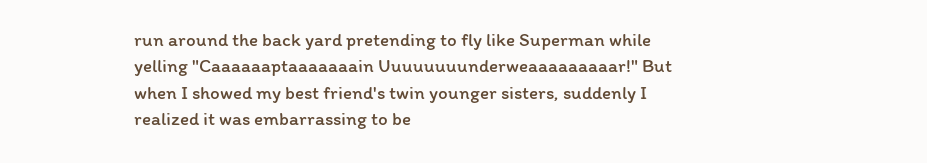run around the back yard pretending to fly like Superman while yelling "Caaaaaaptaaaaaaain Uuuuuuuunderweaaaaaaaaar!" But when I showed my best friend's twin younger sisters, suddenly I realized it was embarrassing to be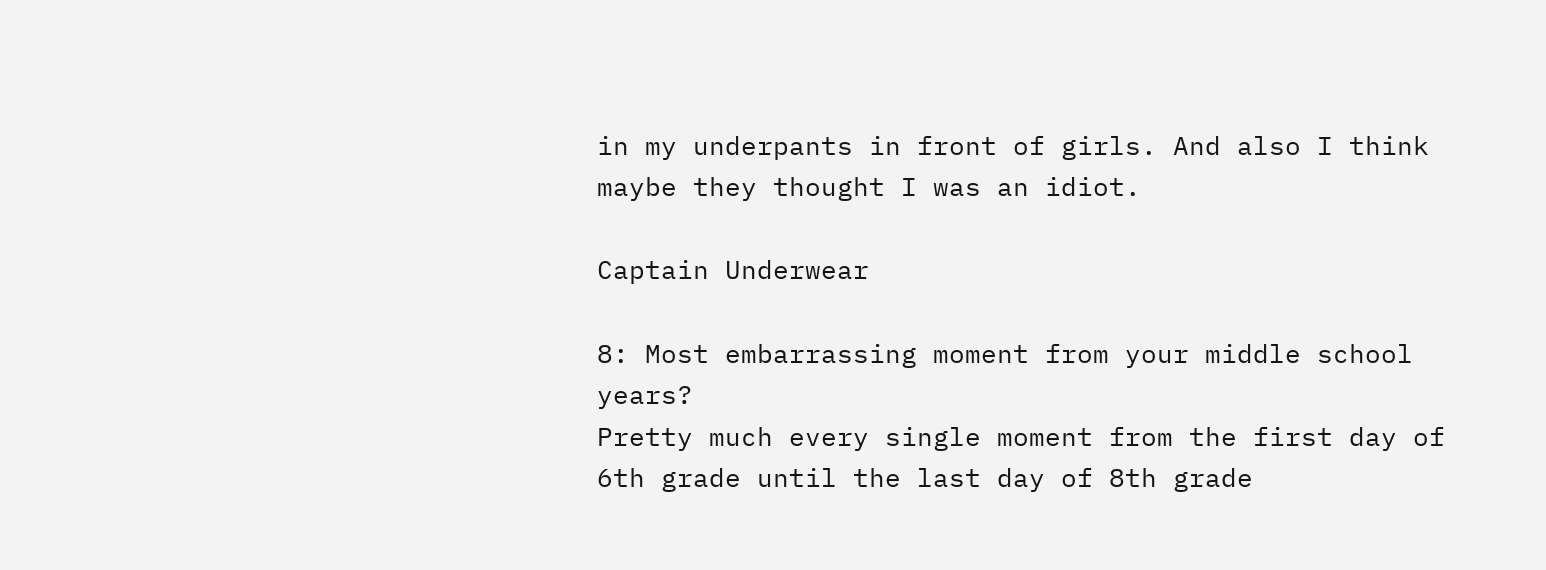in my underpants in front of girls. And also I think maybe they thought I was an idiot.

Captain Underwear

8: Most embarrassing moment from your middle school years?
Pretty much every single moment from the first day of 6th grade until the last day of 8th grade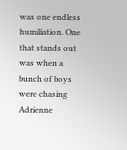was one endless humiliation. One that stands out was when a bunch of boys were chasing Adrienne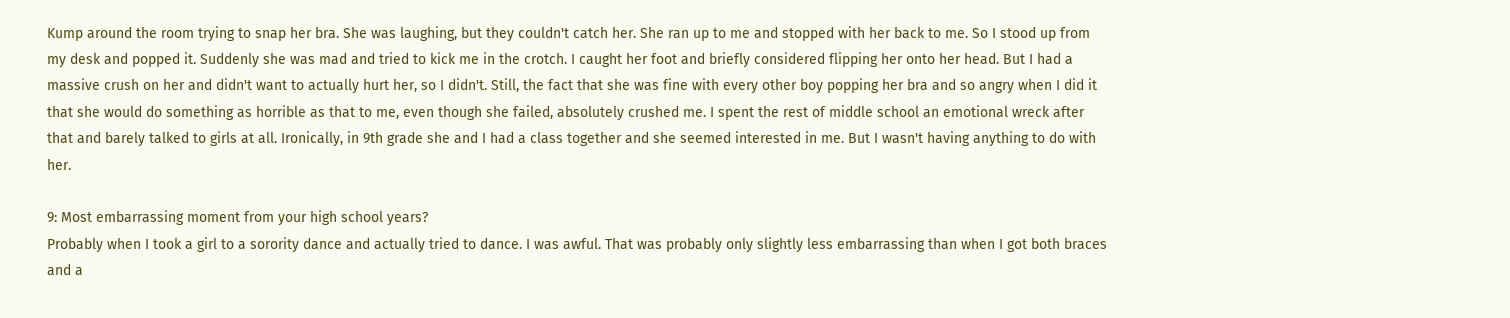Kump around the room trying to snap her bra. She was laughing, but they couldn't catch her. She ran up to me and stopped with her back to me. So I stood up from my desk and popped it. Suddenly she was mad and tried to kick me in the crotch. I caught her foot and briefly considered flipping her onto her head. But I had a massive crush on her and didn't want to actually hurt her, so I didn't. Still, the fact that she was fine with every other boy popping her bra and so angry when I did it that she would do something as horrible as that to me, even though she failed, absolutely crushed me. I spent the rest of middle school an emotional wreck after that and barely talked to girls at all. Ironically, in 9th grade she and I had a class together and she seemed interested in me. But I wasn't having anything to do with her.

9: Most embarrassing moment from your high school years?
Probably when I took a girl to a sorority dance and actually tried to dance. I was awful. That was probably only slightly less embarrassing than when I got both braces and a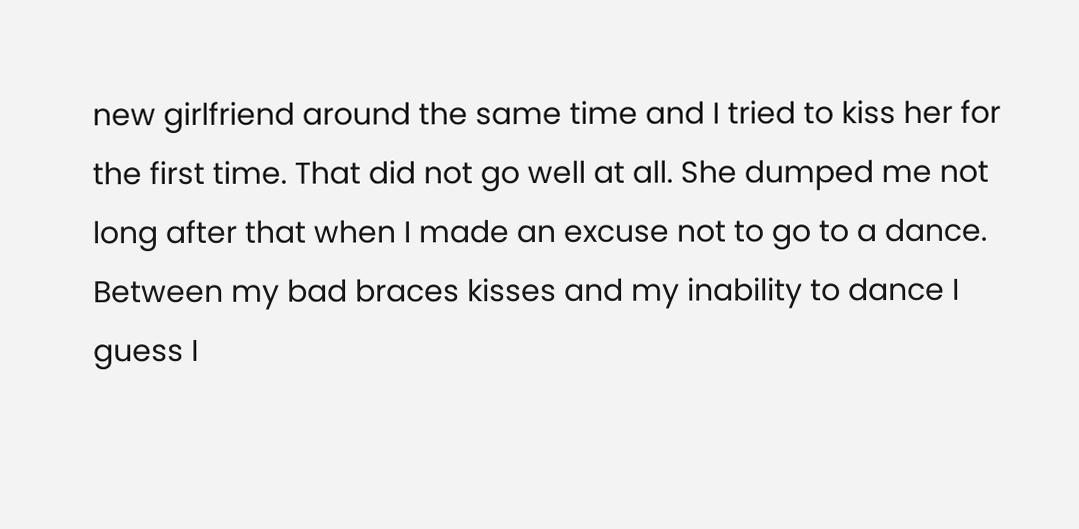new girlfriend around the same time and I tried to kiss her for the first time. That did not go well at all. She dumped me not long after that when I made an excuse not to go to a dance. Between my bad braces kisses and my inability to dance I guess I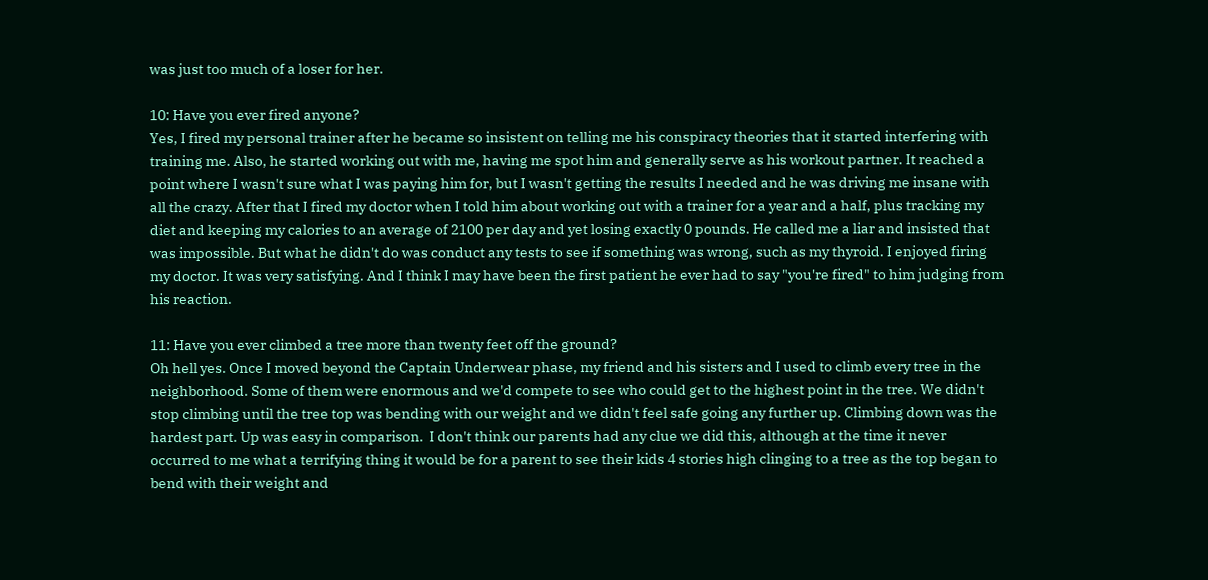was just too much of a loser for her.

10: Have you ever fired anyone?
Yes, I fired my personal trainer after he became so insistent on telling me his conspiracy theories that it started interfering with training me. Also, he started working out with me, having me spot him and generally serve as his workout partner. It reached a point where I wasn't sure what I was paying him for, but I wasn't getting the results I needed and he was driving me insane with all the crazy. After that I fired my doctor when I told him about working out with a trainer for a year and a half, plus tracking my diet and keeping my calories to an average of 2100 per day and yet losing exactly 0 pounds. He called me a liar and insisted that was impossible. But what he didn't do was conduct any tests to see if something was wrong, such as my thyroid. I enjoyed firing my doctor. It was very satisfying. And I think I may have been the first patient he ever had to say "you're fired" to him judging from his reaction.

11: Have you ever climbed a tree more than twenty feet off the ground?
Oh hell yes. Once I moved beyond the Captain Underwear phase, my friend and his sisters and I used to climb every tree in the neighborhood. Some of them were enormous and we'd compete to see who could get to the highest point in the tree. We didn't stop climbing until the tree top was bending with our weight and we didn't feel safe going any further up. Climbing down was the hardest part. Up was easy in comparison.  I don't think our parents had any clue we did this, although at the time it never occurred to me what a terrifying thing it would be for a parent to see their kids 4 stories high clinging to a tree as the top began to bend with their weight and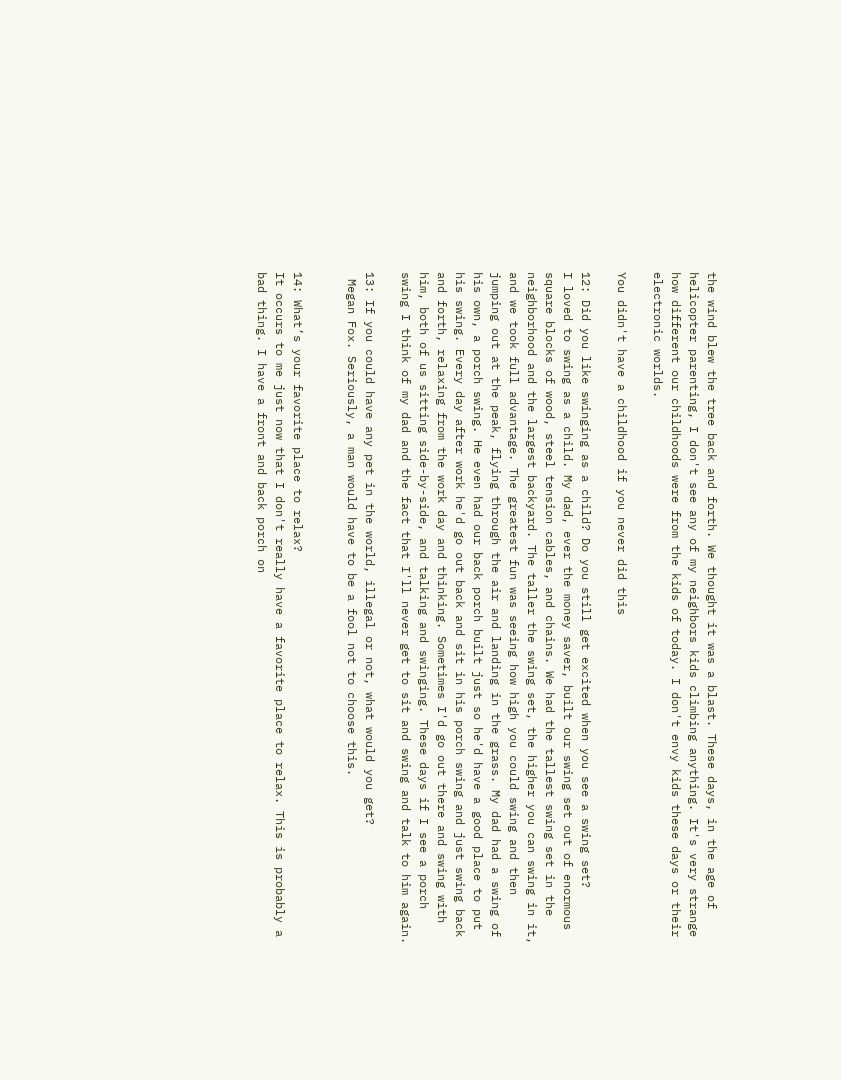the wind blew the tree back and forth. We thought it was a blast. These days, in the age of helicopter parenting, I don't see any of my neighbors kids climbing anything. It's very strange how different our childhoods were from the kids of today. I don't envy kids these days or their electronic worlds.

You didn't have a childhood if you never did this

12: Did you like swinging as a child? Do you still get excited when you see a swing set?
I loved to swing as a child. My dad, ever the money saver, built our swing set out of enormous square blocks of wood, steel tension cables, and chains. We had the tallest swing set in the neighborhood and the largest backyard. The taller the swing set, the higher you can swing in it, and we took full advantage. The greatest fun was seeing how high you could swing and then jumping out at the peak, flying through the air and landing in the grass. My dad had a swing of his own, a porch swing. He even had our back porch built just so he'd have a good place to put his swing. Every day after work he'd go out back and sit in his porch swing and just swing back and forth, relaxing from the work day and thinking. Sometimes I'd go out there and swing with him, both of us sitting side-by-side, and talking and swinging. These days if I see a porch swing I think of my dad and the fact that I'll never get to sit and swing and talk to him again.

13: If you could have any pet in the world, illegal or not, what would you get?
 Megan Fox. Seriously, a man would have to be a fool not to choose this.


14: What’s your favorite place to relax?
It occurs to me just now that I don't really have a favorite place to relax. This is probably a bad thing. I have a front and back porch on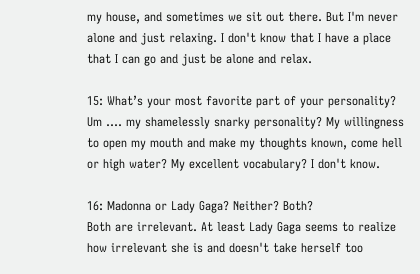my house, and sometimes we sit out there. But I'm never alone and just relaxing. I don't know that I have a place that I can go and just be alone and relax.

15: What’s your most favorite part of your personality?
Um .... my shamelessly snarky personality? My willingness to open my mouth and make my thoughts known, come hell or high water? My excellent vocabulary? I don't know.

16: Madonna or Lady Gaga? Neither? Both?
Both are irrelevant. At least Lady Gaga seems to realize how irrelevant she is and doesn't take herself too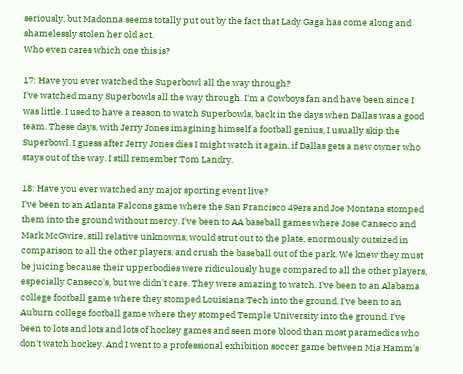seriously, but Madonna seems totally put out by the fact that Lady Gaga has come along and shamelessly stolen her old act.
Who even cares which one this is?

17: Have you ever watched the Superbowl all the way through?
I've watched many Superbowls all the way through. I'm a Cowboys fan and have been since I was little. I used to have a reason to watch Superbowls, back in the days when Dallas was a good team. These days, with Jerry Jones imagining himself a football genius, I usually skip the Superbowl. I guess after Jerry Jones dies I might watch it again, if Dallas gets a new owner who stays out of the way. I still remember Tom Landry.

18: Have you ever watched any major sporting event live?
I've been to an Atlanta Falcons game where the San Francisco 49ers and Joe Montana stomped them into the ground without mercy. I've been to AA baseball games where Jose Canseco and Mark McGwire, still relative unknowns, would strut out to the plate, enormously outsized in comparison to all the other players, and crush the baseball out of the park. We knew they must be juicing because their upperbodies were ridiculously huge compared to all the other players, especially Canseco's, but we didn't care. They were amazing to watch. I've been to an Alabama college football game where they stomped Louisiana Tech into the ground. I've been to an Auburn college football game where they stomped Temple University into the ground. I've been to lots and lots and lots of hockey games and seen more blood than most paramedics who don't watch hockey. And I went to a professional exhibition soccer game between Mia Hamm's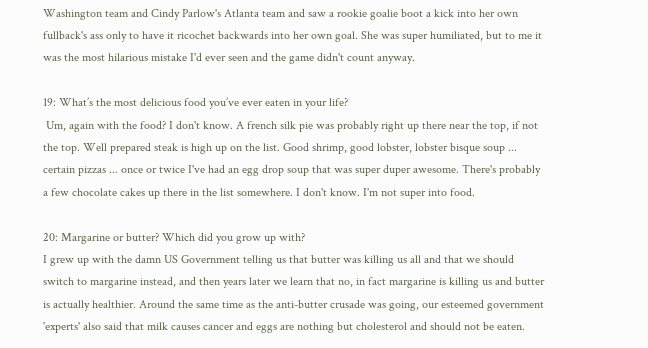Washington team and Cindy Parlow's Atlanta team and saw a rookie goalie boot a kick into her own fullback's ass only to have it ricochet backwards into her own goal. She was super humiliated, but to me it was the most hilarious mistake I'd ever seen and the game didn't count anyway.

19: What’s the most delicious food you’ve ever eaten in your life?
 Um, again with the food? I don't know. A french silk pie was probably right up there near the top, if not the top. Well prepared steak is high up on the list. Good shrimp, good lobster, lobster bisque soup ... certain pizzas ... once or twice I've had an egg drop soup that was super duper awesome. There's probably a few chocolate cakes up there in the list somewhere. I don't know. I'm not super into food.

20: Margarine or butter? Which did you grow up with?
I grew up with the damn US Government telling us that butter was killing us all and that we should switch to margarine instead, and then years later we learn that no, in fact margarine is killing us and butter is actually healthier. Around the same time as the anti-butter crusade was going, our esteemed government 'experts' also said that milk causes cancer and eggs are nothing but cholesterol and should not be eaten.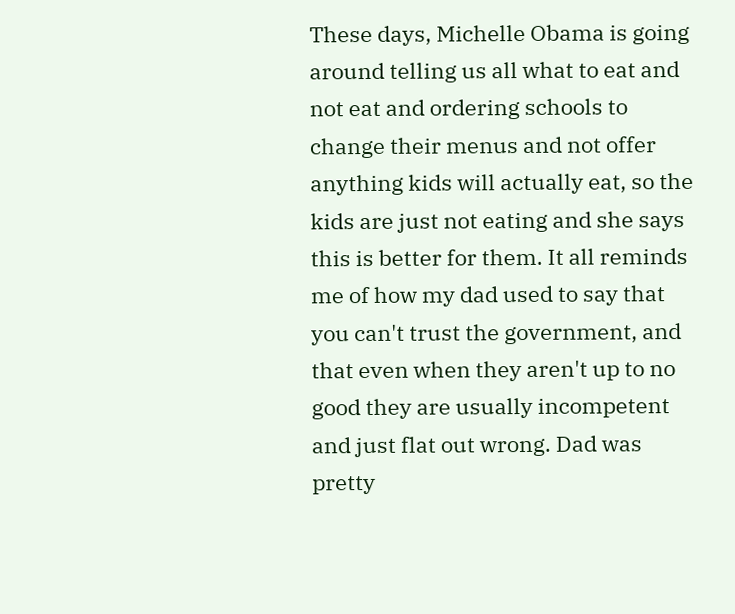These days, Michelle Obama is going around telling us all what to eat and not eat and ordering schools to change their menus and not offer anything kids will actually eat, so the kids are just not eating and she says this is better for them. It all reminds me of how my dad used to say that you can't trust the government, and that even when they aren't up to no good they are usually incompetent and just flat out wrong. Dad was pretty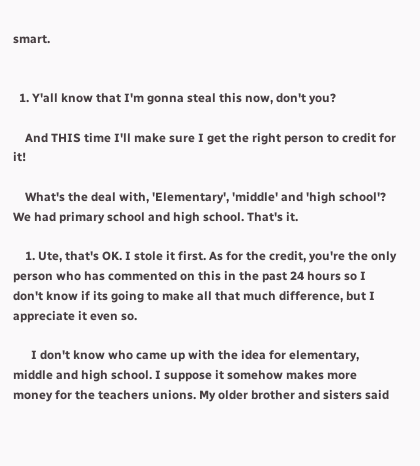smart.


  1. Y'all know that I'm gonna steal this now, don't you?

    And THIS time I'll make sure I get the right person to credit for it!

    What's the deal with, 'Elementary', 'middle' and 'high school'? We had primary school and high school. That's it.

    1. Ute, that's OK. I stole it first. As for the credit, you're the only person who has commented on this in the past 24 hours so I don't know if its going to make all that much difference, but I appreciate it even so.

      I don't know who came up with the idea for elementary, middle and high school. I suppose it somehow makes more money for the teachers unions. My older brother and sisters said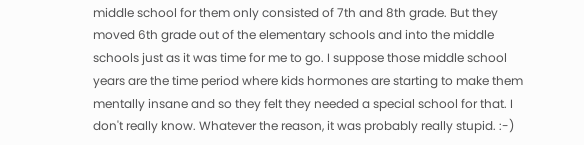middle school for them only consisted of 7th and 8th grade. But they moved 6th grade out of the elementary schools and into the middle schools just as it was time for me to go. I suppose those middle school years are the time period where kids hormones are starting to make them mentally insane and so they felt they needed a special school for that. I don't really know. Whatever the reason, it was probably really stupid. :-)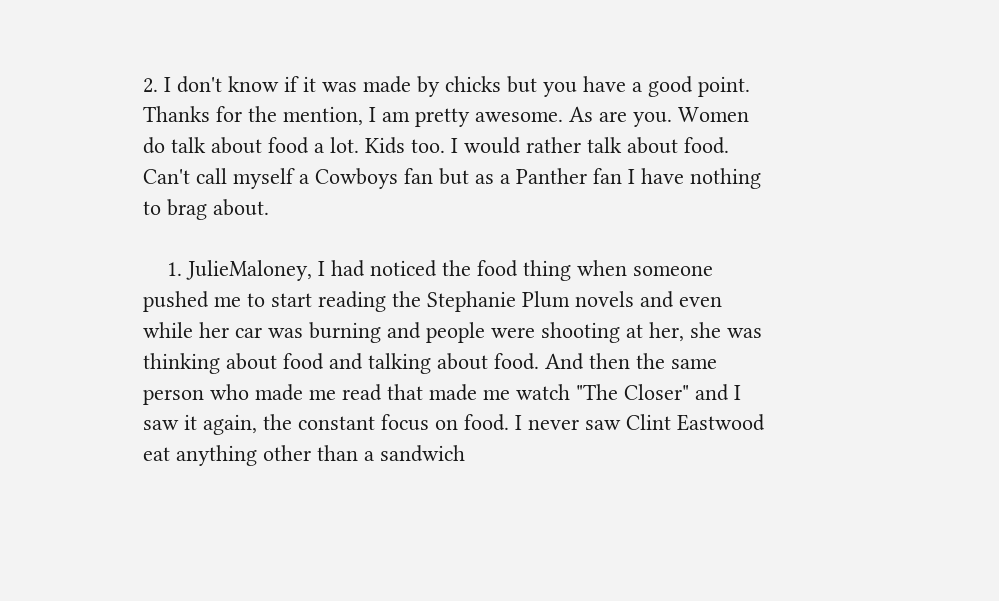2. I don't know if it was made by chicks but you have a good point. Thanks for the mention, I am pretty awesome. As are you. Women do talk about food a lot. Kids too. I would rather talk about food. Can't call myself a Cowboys fan but as a Panther fan I have nothing to brag about.

    1. JulieMaloney, I had noticed the food thing when someone pushed me to start reading the Stephanie Plum novels and even while her car was burning and people were shooting at her, she was thinking about food and talking about food. And then the same person who made me read that made me watch "The Closer" and I saw it again, the constant focus on food. I never saw Clint Eastwood eat anything other than a sandwich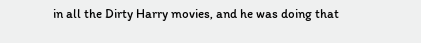in all the Dirty Harry movies, and he was doing that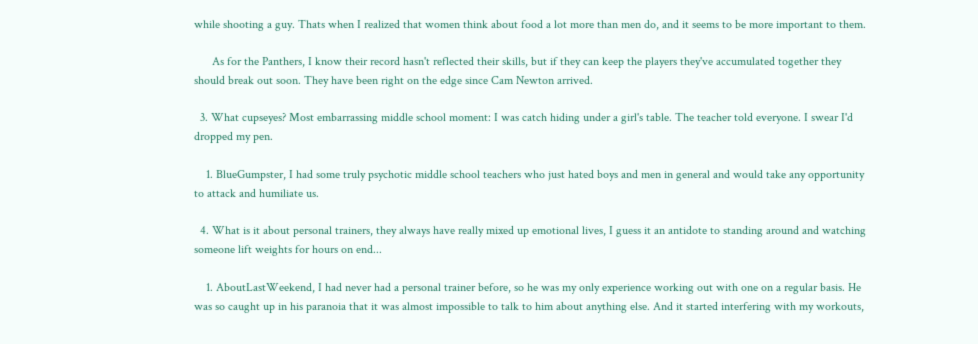while shooting a guy. Thats when I realized that women think about food a lot more than men do, and it seems to be more important to them.

      As for the Panthers, I know their record hasn't reflected their skills, but if they can keep the players they've accumulated together they should break out soon. They have been right on the edge since Cam Newton arrived.

  3. What cupseyes? Most embarrassing middle school moment: I was catch hiding under a girl's table. The teacher told everyone. I swear I'd dropped my pen.

    1. BlueGumpster, I had some truly psychotic middle school teachers who just hated boys and men in general and would take any opportunity to attack and humiliate us.

  4. What is it about personal trainers, they always have really mixed up emotional lives, I guess it an antidote to standing around and watching someone lift weights for hours on end...

    1. AboutLastWeekend, I had never had a personal trainer before, so he was my only experience working out with one on a regular basis. He was so caught up in his paranoia that it was almost impossible to talk to him about anything else. And it started interfering with my workouts,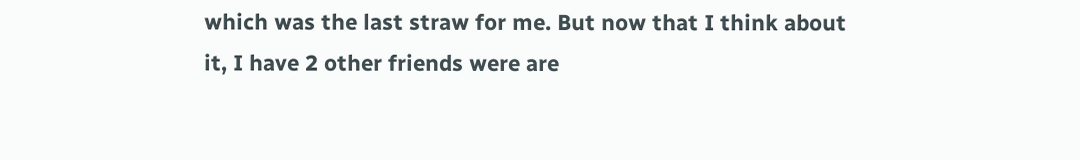which was the last straw for me. But now that I think about it, I have 2 other friends were are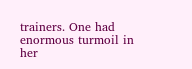trainers. One had enormous turmoil in her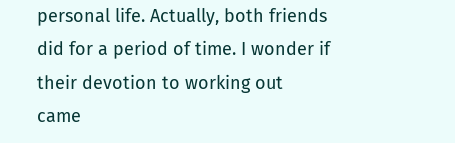personal life. Actually, both friends did for a period of time. I wonder if their devotion to working out came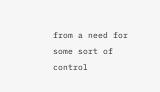from a need for some sort of control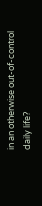in an otherwise out-of-control daily life?